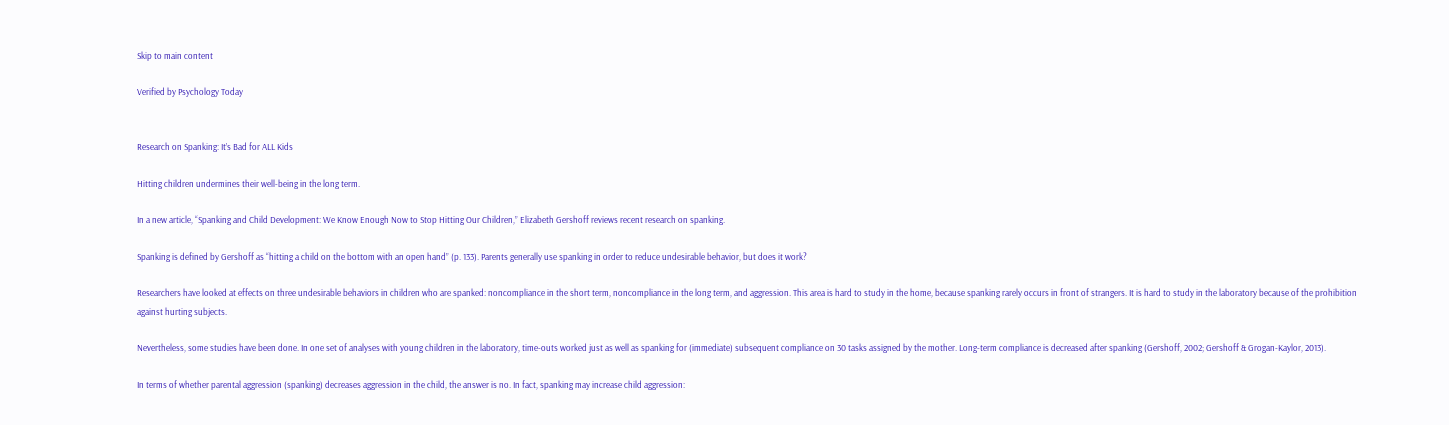Skip to main content

Verified by Psychology Today


Research on Spanking: It’s Bad for ALL Kids

Hitting children undermines their well-being in the long term.

In a new article, “Spanking and Child Development: We Know Enough Now to Stop Hitting Our Children,” Elizabeth Gershoff reviews recent research on spanking.

Spanking is defined by Gershoff as “hitting a child on the bottom with an open hand” (p. 133). Parents generally use spanking in order to reduce undesirable behavior, but does it work?

Researchers have looked at effects on three undesirable behaviors in children who are spanked: noncompliance in the short term, noncompliance in the long term, and aggression. This area is hard to study in the home, because spanking rarely occurs in front of strangers. It is hard to study in the laboratory because of the prohibition against hurting subjects.

Nevertheless, some studies have been done. In one set of analyses with young children in the laboratory, time-outs worked just as well as spanking for (immediate) subsequent compliance on 30 tasks assigned by the mother. Long-term compliance is decreased after spanking (Gershoff, 2002; Gershoff & Grogan-Kaylor, 2013).

In terms of whether parental aggression (spanking) decreases aggression in the child, the answer is no. In fact, spanking may increase child aggression: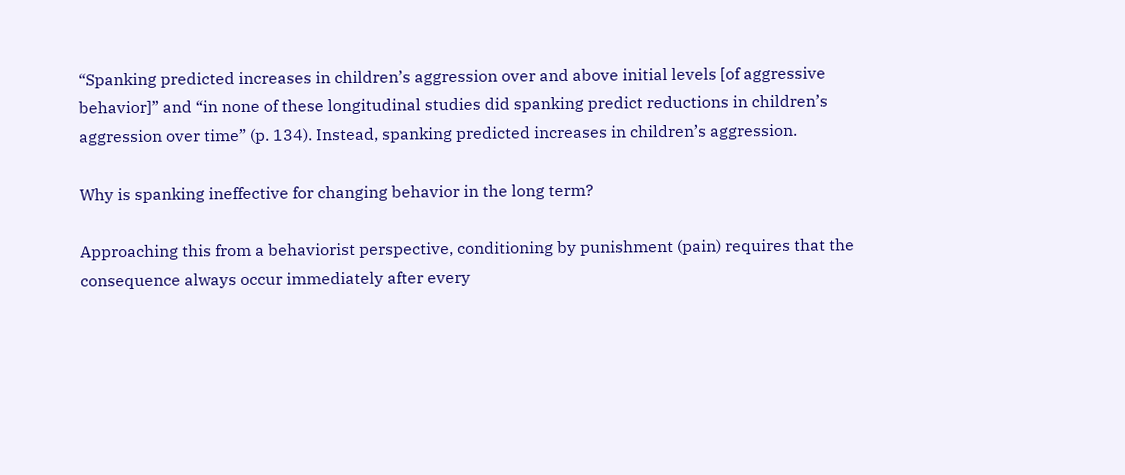“Spanking predicted increases in children’s aggression over and above initial levels [of aggressive behavior]” and “in none of these longitudinal studies did spanking predict reductions in children’s aggression over time” (p. 134). Instead, spanking predicted increases in children’s aggression.

Why is spanking ineffective for changing behavior in the long term?

Approaching this from a behaviorist perspective, conditioning by punishment (pain) requires that the consequence always occur immediately after every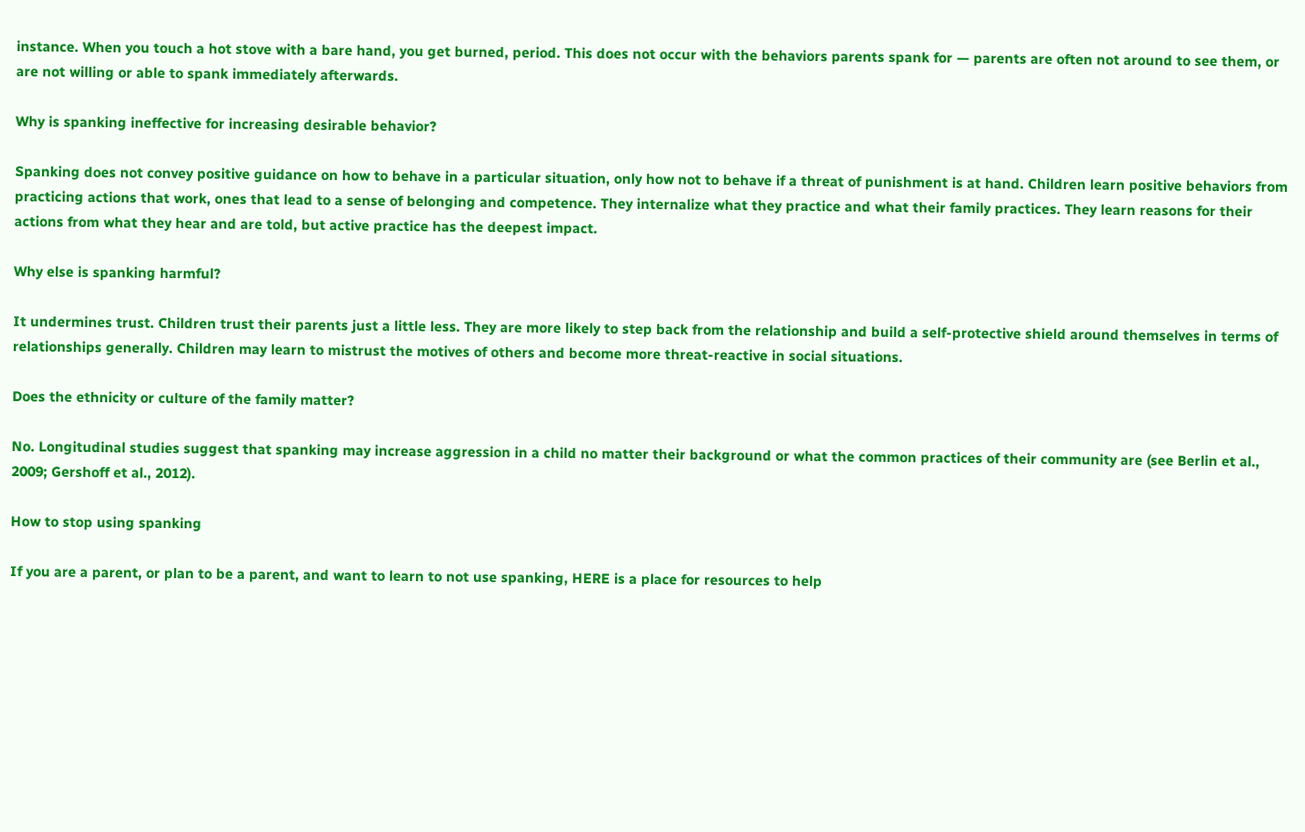instance. When you touch a hot stove with a bare hand, you get burned, period. This does not occur with the behaviors parents spank for — parents are often not around to see them, or are not willing or able to spank immediately afterwards.

Why is spanking ineffective for increasing desirable behavior?

Spanking does not convey positive guidance on how to behave in a particular situation, only how not to behave if a threat of punishment is at hand. Children learn positive behaviors from practicing actions that work, ones that lead to a sense of belonging and competence. They internalize what they practice and what their family practices. They learn reasons for their actions from what they hear and are told, but active practice has the deepest impact.

Why else is spanking harmful?

It undermines trust. Children trust their parents just a little less. They are more likely to step back from the relationship and build a self-protective shield around themselves in terms of relationships generally. Children may learn to mistrust the motives of others and become more threat-reactive in social situations.

Does the ethnicity or culture of the family matter?

No. Longitudinal studies suggest that spanking may increase aggression in a child no matter their background or what the common practices of their community are (see Berlin et al., 2009; Gershoff et al., 2012).

How to stop using spanking

If you are a parent, or plan to be a parent, and want to learn to not use spanking, HERE is a place for resources to help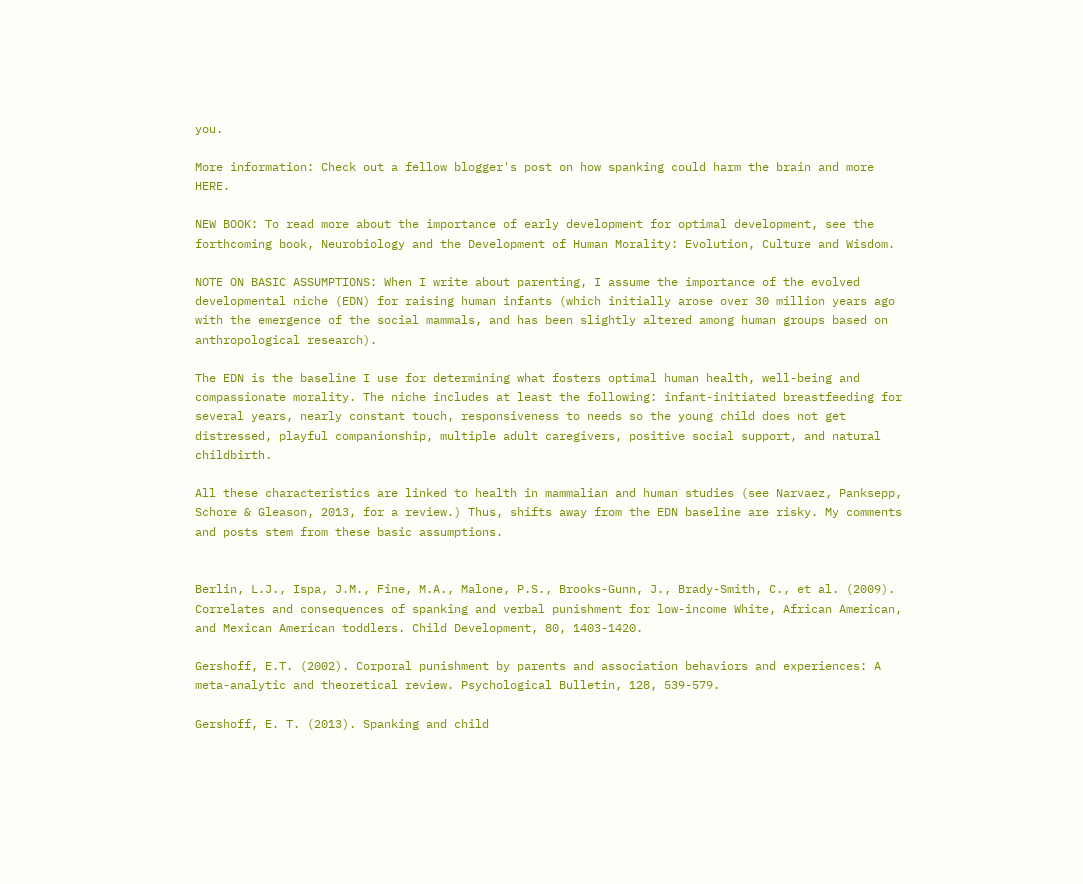you.

More information: Check out a fellow blogger's post on how spanking could harm the brain and more HERE.

NEW BOOK: To read more about the importance of early development for optimal development, see the forthcoming book, Neurobiology and the Development of Human Morality: Evolution, Culture and Wisdom.

NOTE ON BASIC ASSUMPTIONS: When I write about parenting, I assume the importance of the evolved developmental niche (EDN) for raising human infants (which initially arose over 30 million years ago with the emergence of the social mammals, and has been slightly altered among human groups based on anthropological research).

The EDN is the baseline I use for determining what fosters optimal human health, well-being and compassionate morality. The niche includes at least the following: infant-initiated breastfeeding for several years, nearly constant touch, responsiveness to needs so the young child does not get distressed, playful companionship, multiple adult caregivers, positive social support, and natural childbirth.

All these characteristics are linked to health in mammalian and human studies (see Narvaez, Panksepp, Schore & Gleason, 2013, for a review.) Thus, shifts away from the EDN baseline are risky. My comments and posts stem from these basic assumptions.


Berlin, L.J., Ispa, J.M., Fine, M.A., Malone, P.S., Brooks-Gunn, J., Brady-Smith, C., et al. (2009). Correlates and consequences of spanking and verbal punishment for low-income White, African American, and Mexican American toddlers. Child Development, 80, 1403-1420.

Gershoff, E.T. (2002). Corporal punishment by parents and association behaviors and experiences: A meta-analytic and theoretical review. Psychological Bulletin, 128, 539-579.

Gershoff, E. T. (2013). Spanking and child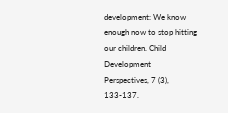development: We know enough now to stop hitting our children. Child Development Perspectives, 7 (3), 133-137.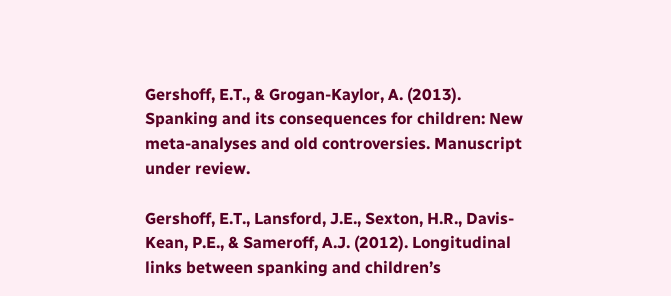Gershoff, E.T., & Grogan-Kaylor, A. (2013). Spanking and its consequences for children: New meta-analyses and old controversies. Manuscript under review.

Gershoff, E.T., Lansford, J.E., Sexton, H.R., Davis-Kean, P.E., & Sameroff, A.J. (2012). Longitudinal links between spanking and children’s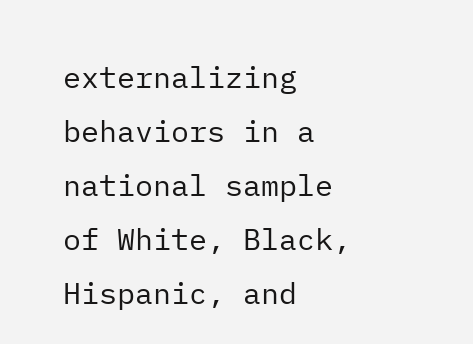externalizing behaviors in a national sample of White, Black, Hispanic, and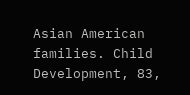Asian American families. Child Development, 83,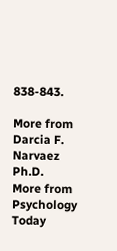838-843.

More from Darcia F. Narvaez Ph.D.
More from Psychology Today